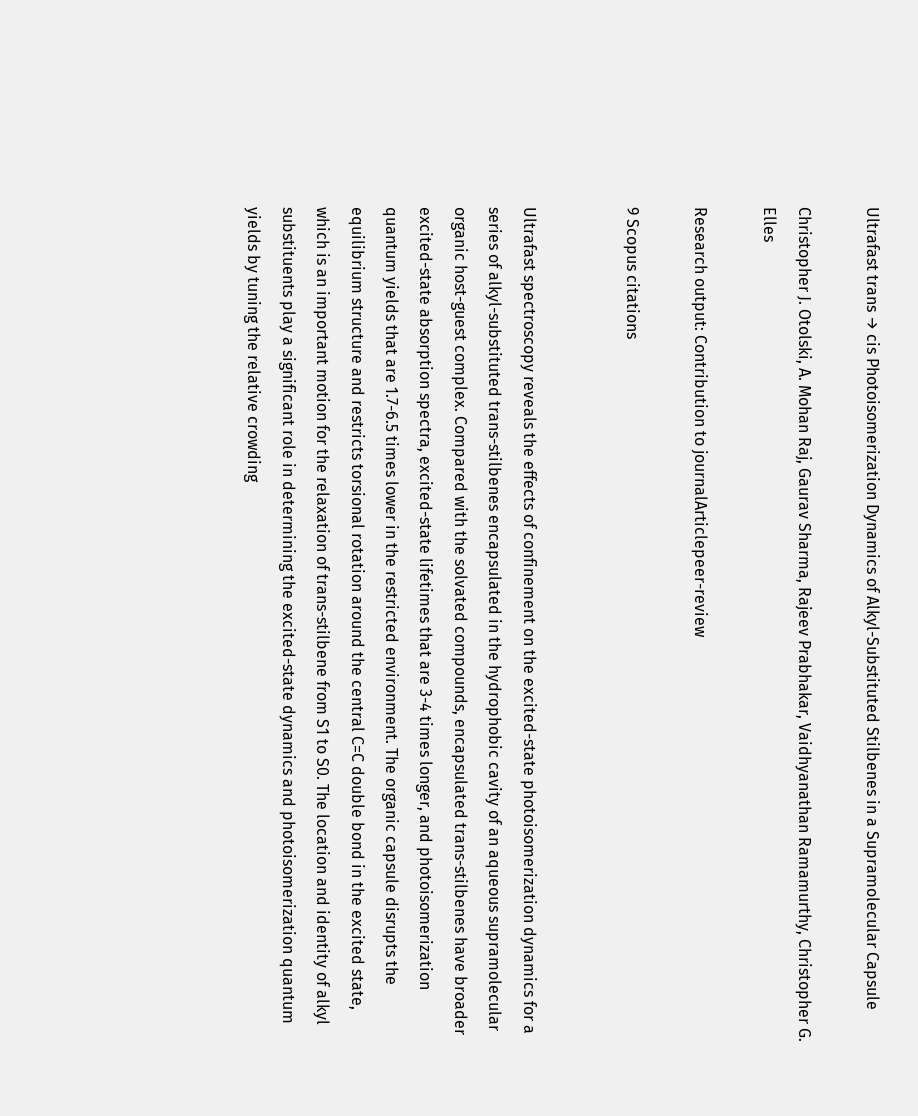Ultrafast trans → cis Photoisomerization Dynamics of Alkyl-Substituted Stilbenes in a Supramolecular Capsule

Christopher J. Otolski, A. Mohan Raj, Gaurav Sharma, Rajeev Prabhakar, Vaidhyanathan Ramamurthy, Christopher G. Elles

Research output: Contribution to journalArticlepeer-review

9 Scopus citations


Ultrafast spectroscopy reveals the effects of confinement on the excited-state photoisomerization dynamics for a series of alkyl-substituted trans-stilbenes encapsulated in the hydrophobic cavity of an aqueous supramolecular organic host-guest complex. Compared with the solvated compounds, encapsulated trans-stilbenes have broader excited-state absorption spectra, excited-state lifetimes that are 3-4 times longer, and photoisomerization quantum yields that are 1.7-6.5 times lower in the restricted environment. The organic capsule disrupts the equilibrium structure and restricts torsional rotation around the central C=C double bond in the excited state, which is an important motion for the relaxation of trans-stilbene from S1 to S0. The location and identity of alkyl substituents play a significant role in determining the excited-state dynamics and photoisomerization quantum yields by tuning the relative crowding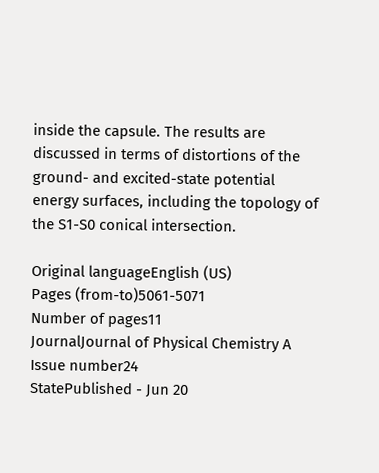inside the capsule. The results are discussed in terms of distortions of the ground- and excited-state potential energy surfaces, including the topology of the S1-S0 conical intersection.

Original languageEnglish (US)
Pages (from-to)5061-5071
Number of pages11
JournalJournal of Physical Chemistry A
Issue number24
StatePublished - Jun 20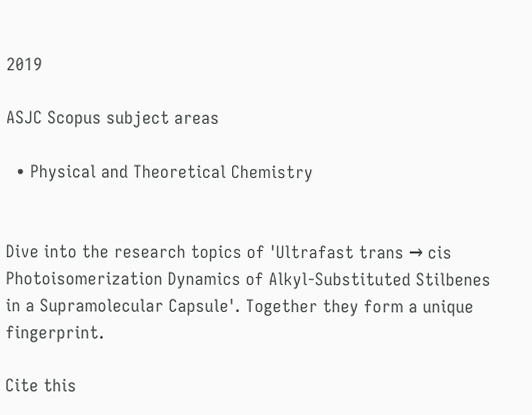2019

ASJC Scopus subject areas

  • Physical and Theoretical Chemistry


Dive into the research topics of 'Ultrafast trans → cis Photoisomerization Dynamics of Alkyl-Substituted Stilbenes in a Supramolecular Capsule'. Together they form a unique fingerprint.

Cite this